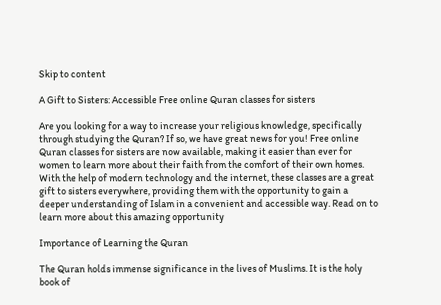Skip to content

A Gift to Sisters: Accessible Free online Quran classes for sisters

Are you looking for a way to increase your religious knowledge, specifically through studying the Quran? If so, we have great news for you! Free online Quran classes for sisters are now available, making it easier than ever for women to learn more about their faith from the comfort of their own homes. With the help of modern technology and the internet, these classes are a great gift to sisters everywhere, providing them with the opportunity to gain a deeper understanding of Islam in a convenient and accessible way. Read on to learn more about this amazing opportunity

Importance of Learning the Quran

The Quran holds immense significance in the lives of Muslims. It is the holy book of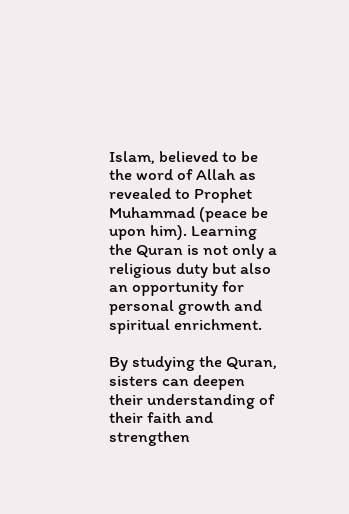Islam, believed to be the word of Allah as revealed to Prophet Muhammad (peace be upon him). Learning the Quran is not only a religious duty but also an opportunity for personal growth and spiritual enrichment.

By studying the Quran, sisters can deepen their understanding of their faith and strengthen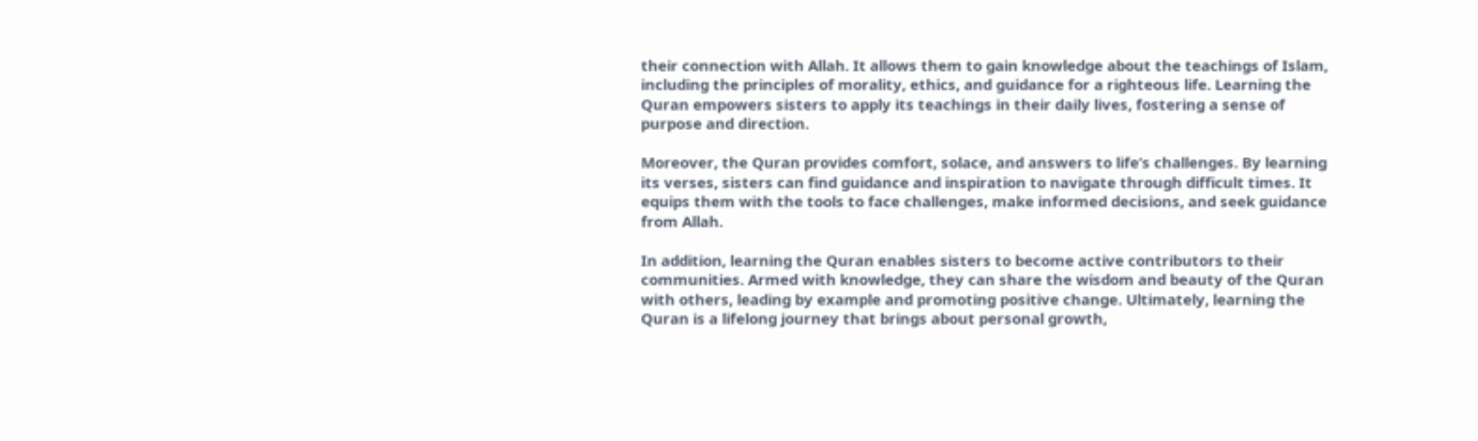their connection with Allah. It allows them to gain knowledge about the teachings of Islam, including the principles of morality, ethics, and guidance for a righteous life. Learning the Quran empowers sisters to apply its teachings in their daily lives, fostering a sense of purpose and direction.

Moreover, the Quran provides comfort, solace, and answers to life’s challenges. By learning its verses, sisters can find guidance and inspiration to navigate through difficult times. It equips them with the tools to face challenges, make informed decisions, and seek guidance from Allah.

In addition, learning the Quran enables sisters to become active contributors to their communities. Armed with knowledge, they can share the wisdom and beauty of the Quran with others, leading by example and promoting positive change. Ultimately, learning the Quran is a lifelong journey that brings about personal growth,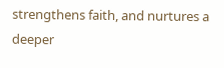strengthens faith, and nurtures a deeper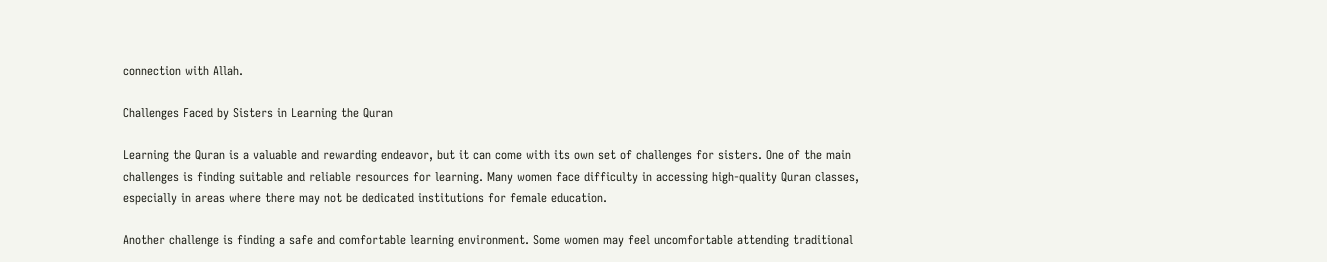connection with Allah.

Challenges Faced by Sisters in Learning the Quran

Learning the Quran is a valuable and rewarding endeavor, but it can come with its own set of challenges for sisters. One of the main challenges is finding suitable and reliable resources for learning. Many women face difficulty in accessing high-quality Quran classes, especially in areas where there may not be dedicated institutions for female education.

Another challenge is finding a safe and comfortable learning environment. Some women may feel uncomfortable attending traditional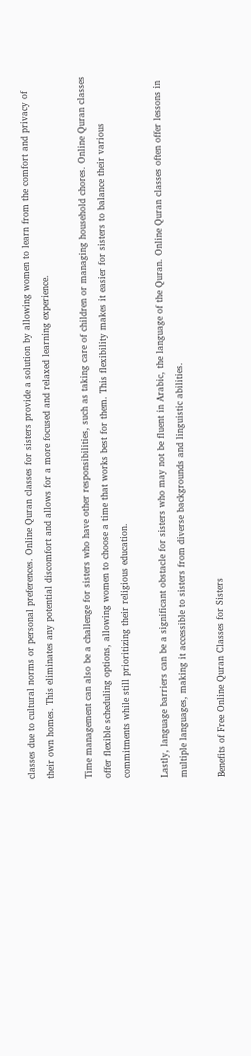classes due to cultural norms or personal preferences. Online Quran classes for sisters provide a solution by allowing women to learn from the comfort and privacy of their own homes. This eliminates any potential discomfort and allows for a more focused and relaxed learning experience.

Time management can also be a challenge for sisters who have other responsibilities, such as taking care of children or managing household chores. Online Quran classes offer flexible scheduling options, allowing women to choose a time that works best for them. This flexibility makes it easier for sisters to balance their various commitments while still prioritizing their religious education.

Lastly, language barriers can be a significant obstacle for sisters who may not be fluent in Arabic, the language of the Quran. Online Quran classes often offer lessons in multiple languages, making it accessible to sisters from diverse backgrounds and linguistic abilities.

Benefits of Free Online Quran Classes for Sisters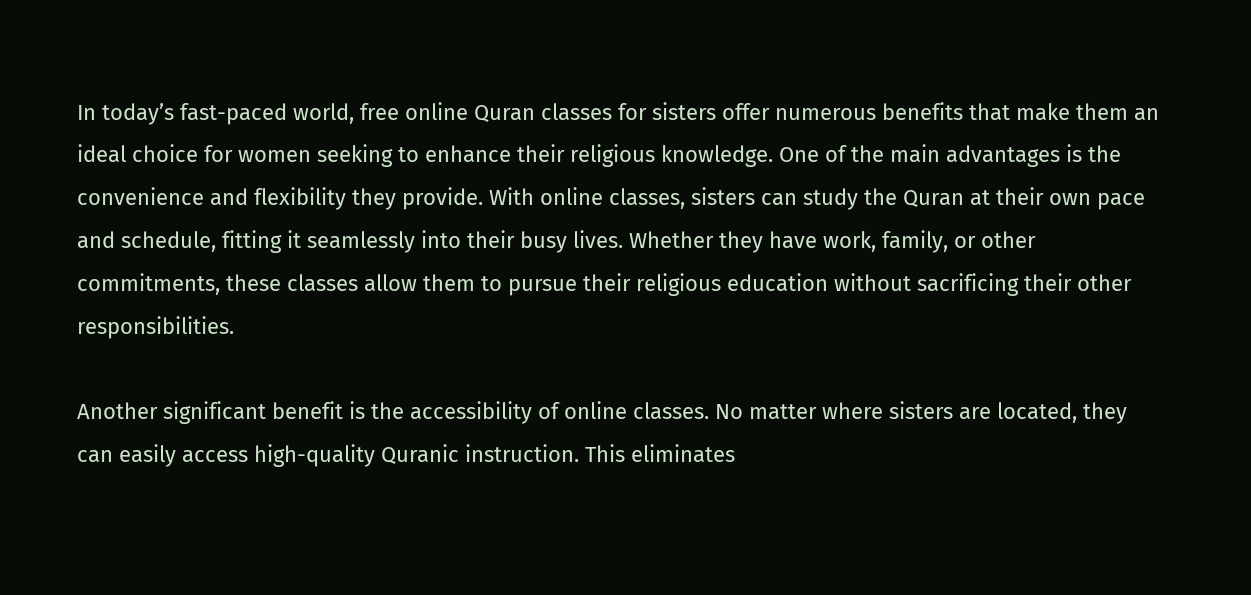In today’s fast-paced world, free online Quran classes for sisters offer numerous benefits that make them an ideal choice for women seeking to enhance their religious knowledge. One of the main advantages is the convenience and flexibility they provide. With online classes, sisters can study the Quran at their own pace and schedule, fitting it seamlessly into their busy lives. Whether they have work, family, or other commitments, these classes allow them to pursue their religious education without sacrificing their other responsibilities.

Another significant benefit is the accessibility of online classes. No matter where sisters are located, they can easily access high-quality Quranic instruction. This eliminates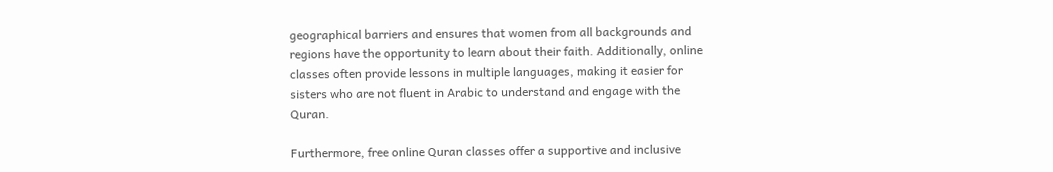geographical barriers and ensures that women from all backgrounds and regions have the opportunity to learn about their faith. Additionally, online classes often provide lessons in multiple languages, making it easier for sisters who are not fluent in Arabic to understand and engage with the Quran.

Furthermore, free online Quran classes offer a supportive and inclusive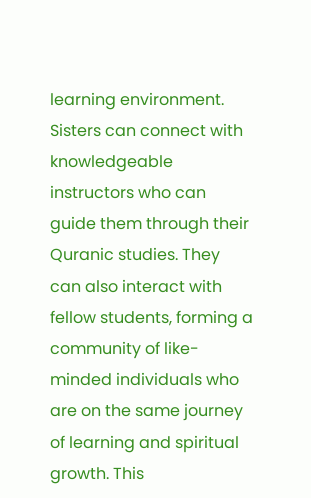learning environment. Sisters can connect with knowledgeable instructors who can guide them through their Quranic studies. They can also interact with fellow students, forming a community of like-minded individuals who are on the same journey of learning and spiritual growth. This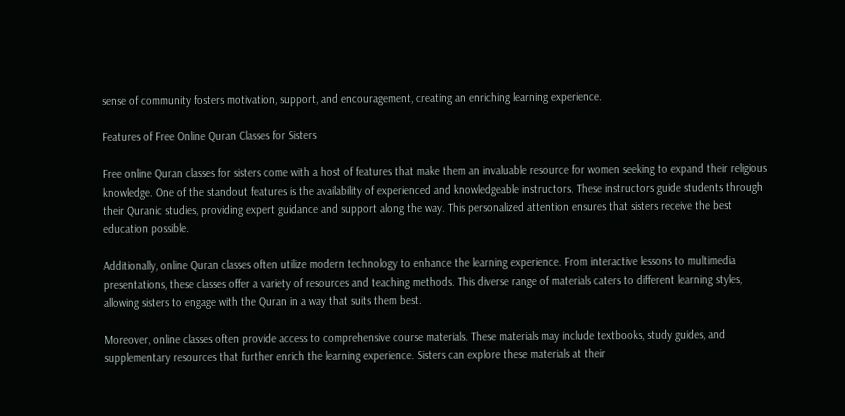sense of community fosters motivation, support, and encouragement, creating an enriching learning experience.

Features of Free Online Quran Classes for Sisters

Free online Quran classes for sisters come with a host of features that make them an invaluable resource for women seeking to expand their religious knowledge. One of the standout features is the availability of experienced and knowledgeable instructors. These instructors guide students through their Quranic studies, providing expert guidance and support along the way. This personalized attention ensures that sisters receive the best education possible.

Additionally, online Quran classes often utilize modern technology to enhance the learning experience. From interactive lessons to multimedia presentations, these classes offer a variety of resources and teaching methods. This diverse range of materials caters to different learning styles, allowing sisters to engage with the Quran in a way that suits them best.

Moreover, online classes often provide access to comprehensive course materials. These materials may include textbooks, study guides, and supplementary resources that further enrich the learning experience. Sisters can explore these materials at their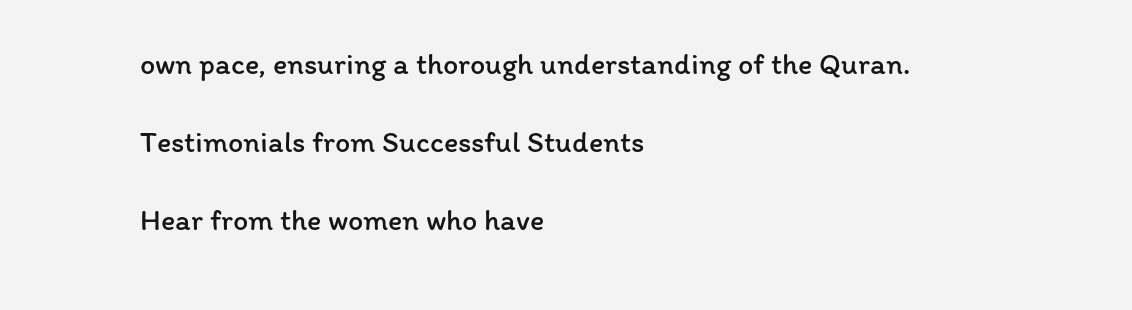own pace, ensuring a thorough understanding of the Quran.

Testimonials from Successful Students

Hear from the women who have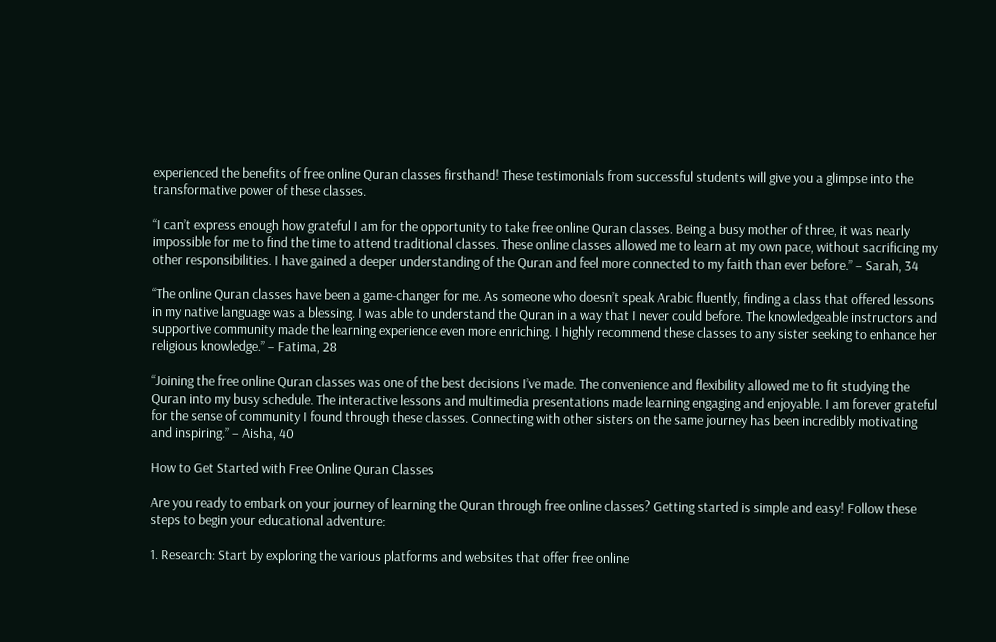experienced the benefits of free online Quran classes firsthand! These testimonials from successful students will give you a glimpse into the transformative power of these classes.

“I can’t express enough how grateful I am for the opportunity to take free online Quran classes. Being a busy mother of three, it was nearly impossible for me to find the time to attend traditional classes. These online classes allowed me to learn at my own pace, without sacrificing my other responsibilities. I have gained a deeper understanding of the Quran and feel more connected to my faith than ever before.” – Sarah, 34

“The online Quran classes have been a game-changer for me. As someone who doesn’t speak Arabic fluently, finding a class that offered lessons in my native language was a blessing. I was able to understand the Quran in a way that I never could before. The knowledgeable instructors and supportive community made the learning experience even more enriching. I highly recommend these classes to any sister seeking to enhance her religious knowledge.” – Fatima, 28

“Joining the free online Quran classes was one of the best decisions I’ve made. The convenience and flexibility allowed me to fit studying the Quran into my busy schedule. The interactive lessons and multimedia presentations made learning engaging and enjoyable. I am forever grateful for the sense of community I found through these classes. Connecting with other sisters on the same journey has been incredibly motivating and inspiring.” – Aisha, 40

How to Get Started with Free Online Quran Classes

Are you ready to embark on your journey of learning the Quran through free online classes? Getting started is simple and easy! Follow these steps to begin your educational adventure:

1. Research: Start by exploring the various platforms and websites that offer free online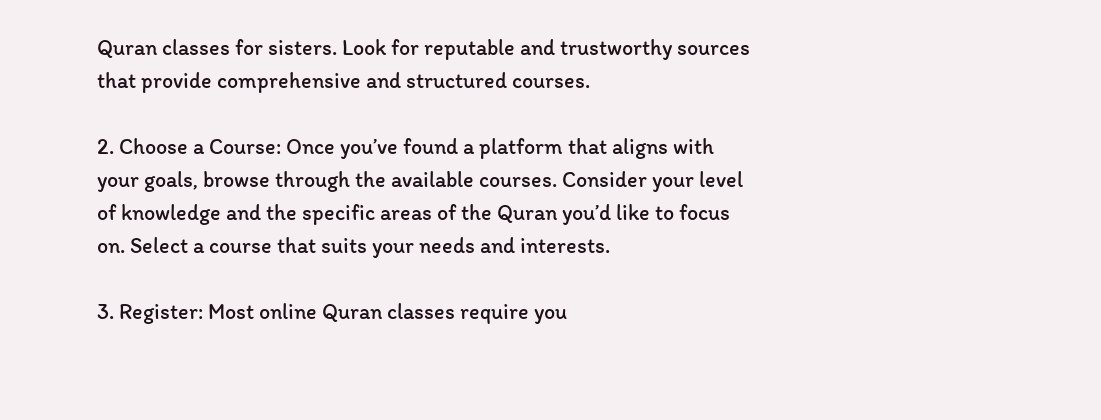Quran classes for sisters. Look for reputable and trustworthy sources that provide comprehensive and structured courses.

2. Choose a Course: Once you’ve found a platform that aligns with your goals, browse through the available courses. Consider your level of knowledge and the specific areas of the Quran you’d like to focus on. Select a course that suits your needs and interests.

3. Register: Most online Quran classes require you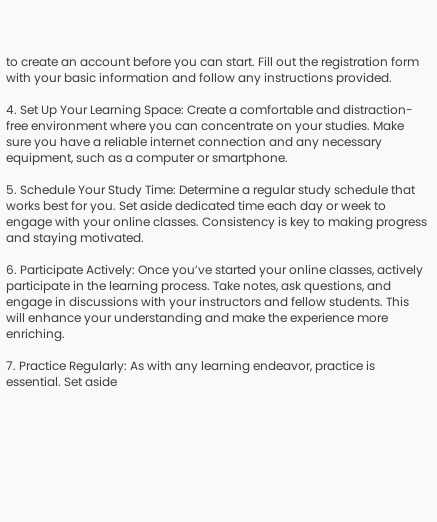to create an account before you can start. Fill out the registration form with your basic information and follow any instructions provided.

4. Set Up Your Learning Space: Create a comfortable and distraction-free environment where you can concentrate on your studies. Make sure you have a reliable internet connection and any necessary equipment, such as a computer or smartphone.

5. Schedule Your Study Time: Determine a regular study schedule that works best for you. Set aside dedicated time each day or week to engage with your online classes. Consistency is key to making progress and staying motivated.

6. Participate Actively: Once you’ve started your online classes, actively participate in the learning process. Take notes, ask questions, and engage in discussions with your instructors and fellow students. This will enhance your understanding and make the experience more enriching.

7. Practice Regularly: As with any learning endeavor, practice is essential. Set aside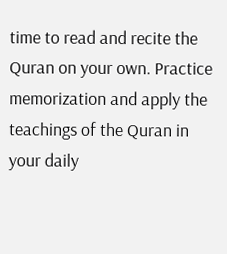time to read and recite the Quran on your own. Practice memorization and apply the teachings of the Quran in your daily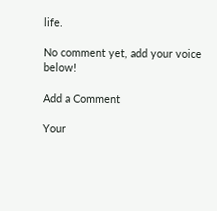life.

No comment yet, add your voice below!

Add a Comment

Your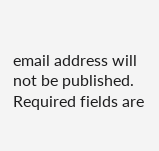email address will not be published. Required fields are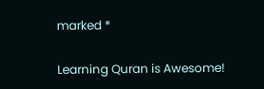marked *

Learning Quran is Awesome!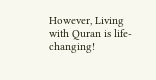However, Living with Quran is life-changing!